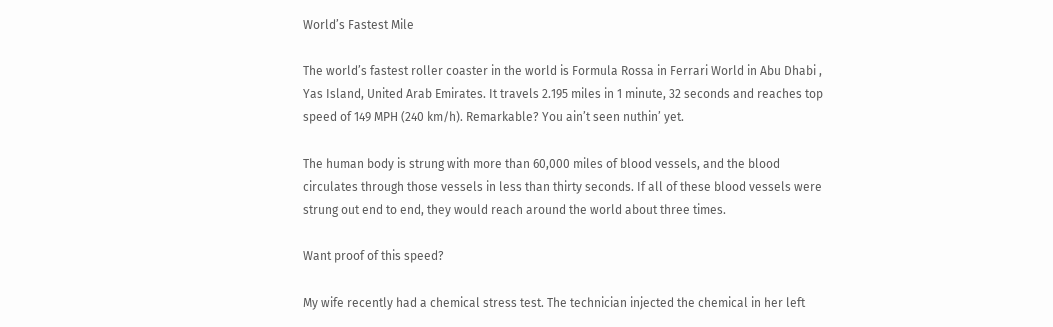World’s Fastest Mile

The world’s fastest roller coaster in the world is Formula Rossa in Ferrari World in Abu Dhabi , Yas Island, United Arab Emirates. It travels 2.195 miles in 1 minute, 32 seconds and reaches top speed of 149 MPH (240 km/h). Remarkable? You ain’t seen nuthin’ yet.

The human body is strung with more than 60,000 miles of blood vessels, and the blood circulates through those vessels in less than thirty seconds. If all of these blood vessels were strung out end to end, they would reach around the world about three times.

Want proof of this speed?

My wife recently had a chemical stress test. The technician injected the chemical in her left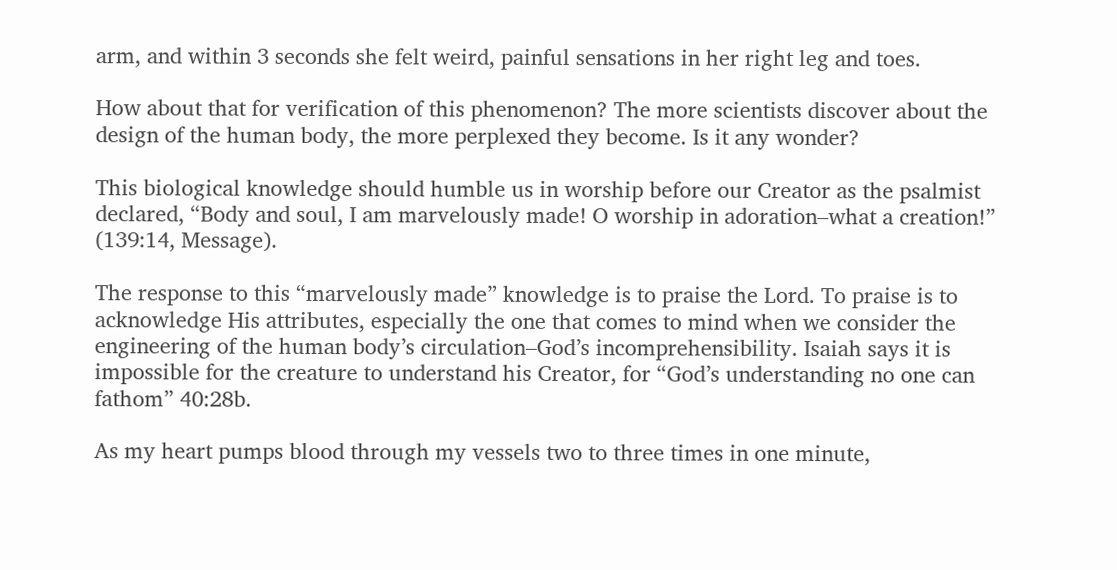arm, and within 3 seconds she felt weird, painful sensations in her right leg and toes.

How about that for verification of this phenomenon? The more scientists discover about the design of the human body, the more perplexed they become. Is it any wonder?

This biological knowledge should humble us in worship before our Creator as the psalmist declared, “Body and soul, I am marvelously made! O worship in adoration–what a creation!” (139:14, Message).

The response to this “marvelously made” knowledge is to praise the Lord. To praise is to acknowledge His attributes, especially the one that comes to mind when we consider the engineering of the human body’s circulation–God’s incomprehensibility. Isaiah says it is impossible for the creature to understand his Creator, for “God’s understanding no one can fathom” 40:28b.

As my heart pumps blood through my vessels two to three times in one minute,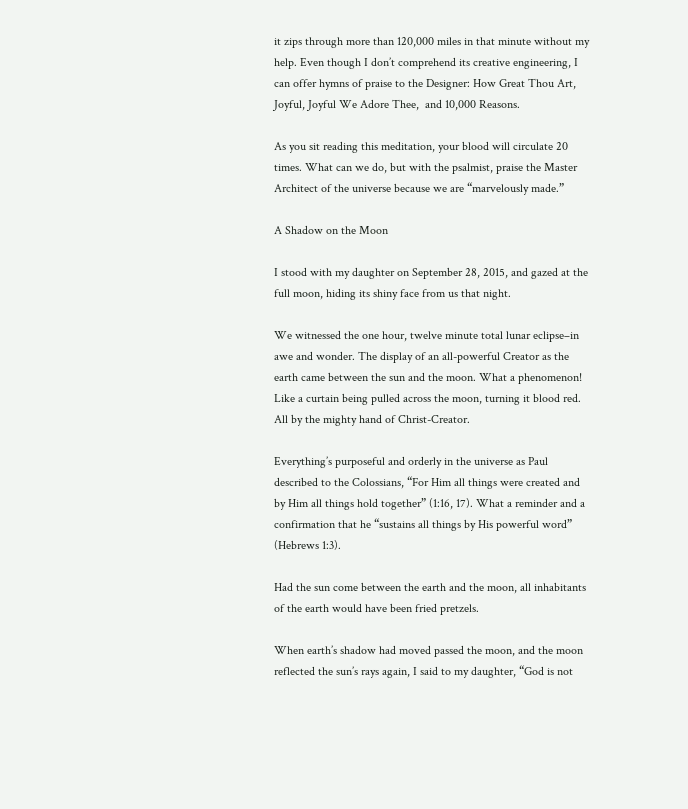it zips through more than 120,000 miles in that minute without my help. Even though I don’t comprehend its creative engineering, I can offer hymns of praise to the Designer: How Great Thou Art,  Joyful, Joyful We Adore Thee,  and 10,000 Reasons.

As you sit reading this meditation, your blood will circulate 20 times. What can we do, but with the psalmist, praise the Master Architect of the universe because we are “marvelously made.”

A Shadow on the Moon

I stood with my daughter on September 28, 2015, and gazed at the full moon, hiding its shiny face from us that night.

We witnessed the one hour, twelve minute total lunar eclipse–in awe and wonder. The display of an all-powerful Creator as the earth came between the sun and the moon. What a phenomenon! Like a curtain being pulled across the moon, turning it blood red. All by the mighty hand of Christ-Creator.

Everything’s purposeful and orderly in the universe as Paul described to the Colossians, “For Him all things were created and by Him all things hold together” (1:16, 17). What a reminder and a confirmation that he “sustains all things by His powerful word” (Hebrews 1:3).

Had the sun come between the earth and the moon, all inhabitants of the earth would have been fried pretzels.

When earth’s shadow had moved passed the moon, and the moon reflected the sun’s rays again, I said to my daughter, “God is not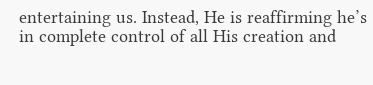entertaining us. Instead, He is reaffirming he’s in complete control of all His creation and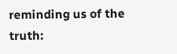reminding us of the truth: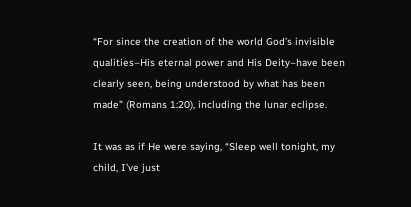“For since the creation of the world God’s invisible qualities–His eternal power and His Deity–have been clearly seen, being understood by what has been made” (Romans 1:20), including the lunar eclipse.

It was as if He were saying, “Sleep well tonight, my child, I’ve just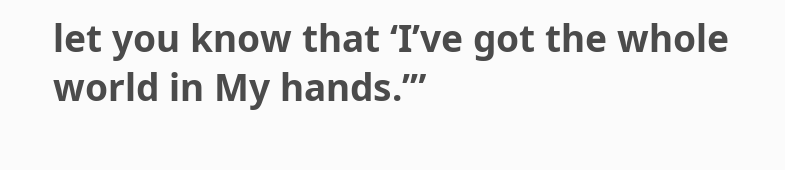let you know that ‘I’ve got the whole world in My hands.’”